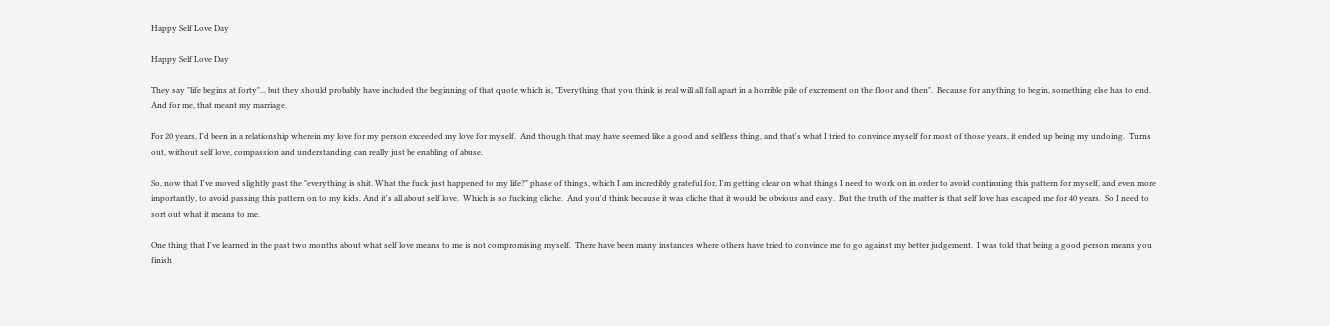Happy Self Love Day

Happy Self Love Day

They say "life begins at forty"... but they should probably have included the beginning of that quote which is, "Everything that you think is real will all fall apart in a horrible pile of excrement on the floor and then".  Because for anything to begin, something else has to end.  And for me, that meant my marriage.

For 20 years, I'd been in a relationship wherein my love for my person exceeded my love for myself.  And though that may have seemed like a good and selfless thing, and that's what I tried to convince myself for most of those years, it ended up being my undoing.  Turns out, without self love, compassion and understanding can really just be enabling of abuse.

So, now that I've moved slightly past the "everything is shit. What the fuck just happened to my life?" phase of things, which I am incredibly grateful for, I'm getting clear on what things I need to work on in order to avoid continuing this pattern for myself, and even more importantly, to avoid passing this pattern on to my kids. And it's all about self love.  Which is so fucking cliche.  And you'd think because it was cliche that it would be obvious and easy.  But the truth of the matter is that self love has escaped me for 40 years.  So I need to sort out what it means to me.

One thing that I've learned in the past two months about what self love means to me is not compromising myself.  There have been many instances where others have tried to convince me to go against my better judgement.  I was told that being a good person means you finish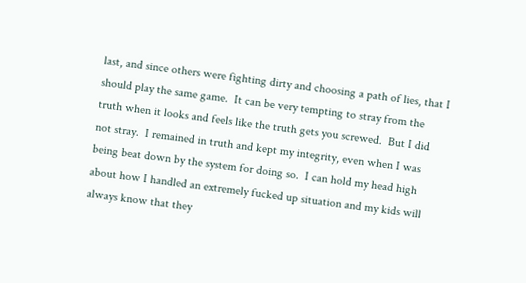last, and since others were fighting dirty and choosing a path of lies, that I should play the same game.  It can be very tempting to stray from the truth when it looks and feels like the truth gets you screwed.  But I did not stray.  I remained in truth and kept my integrity, even when I was being beat down by the system for doing so.  I can hold my head high about how I handled an extremely fucked up situation and my kids will always know that they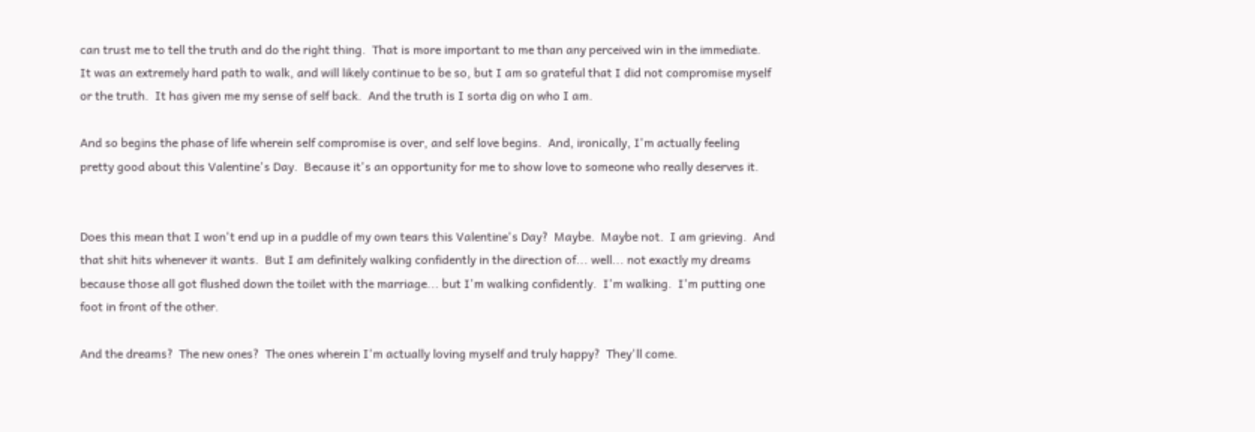can trust me to tell the truth and do the right thing.  That is more important to me than any perceived win in the immediate.  It was an extremely hard path to walk, and will likely continue to be so, but I am so grateful that I did not compromise myself or the truth.  It has given me my sense of self back.  And the truth is I sorta dig on who I am.

And so begins the phase of life wherein self compromise is over, and self love begins.  And, ironically, I'm actually feeling pretty good about this Valentine's Day.  Because it's an opportunity for me to show love to someone who really deserves it.


Does this mean that I won't end up in a puddle of my own tears this Valentine's Day?  Maybe.  Maybe not.  I am grieving.  And that shit hits whenever it wants.  But I am definitely walking confidently in the direction of... well... not exactly my dreams because those all got flushed down the toilet with the marriage... but I'm walking confidently.  I'm walking.  I'm putting one foot in front of the other.

And the dreams?  The new ones?  The ones wherein I'm actually loving myself and truly happy?  They'll come.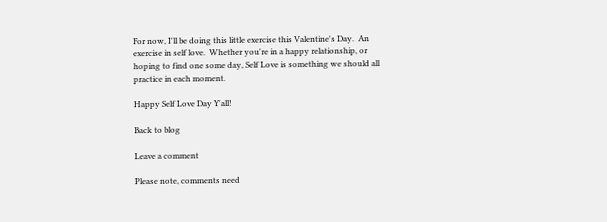For now, I'll be doing this little exercise this Valentine's Day.  An exercise in self love.  Whether you're in a happy relationship, or hoping to find one some day, Self Love is something we should all practice in each moment.

Happy Self Love Day Y'all!

Back to blog

Leave a comment

Please note, comments need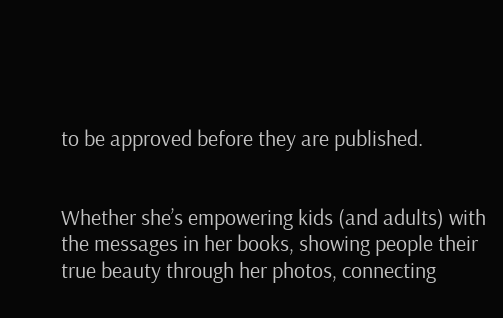to be approved before they are published.


Whether she’s empowering kids (and adults) with the messages in her books, showing people their true beauty through her photos, connecting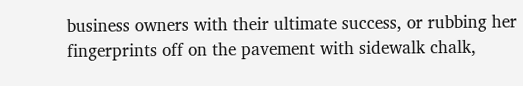business owners with their ultimate success, or rubbing her fingerprints off on the pavement with sidewalk chalk,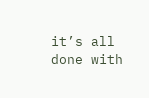it’s all done with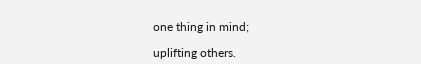one thing in mind;

uplifting others.